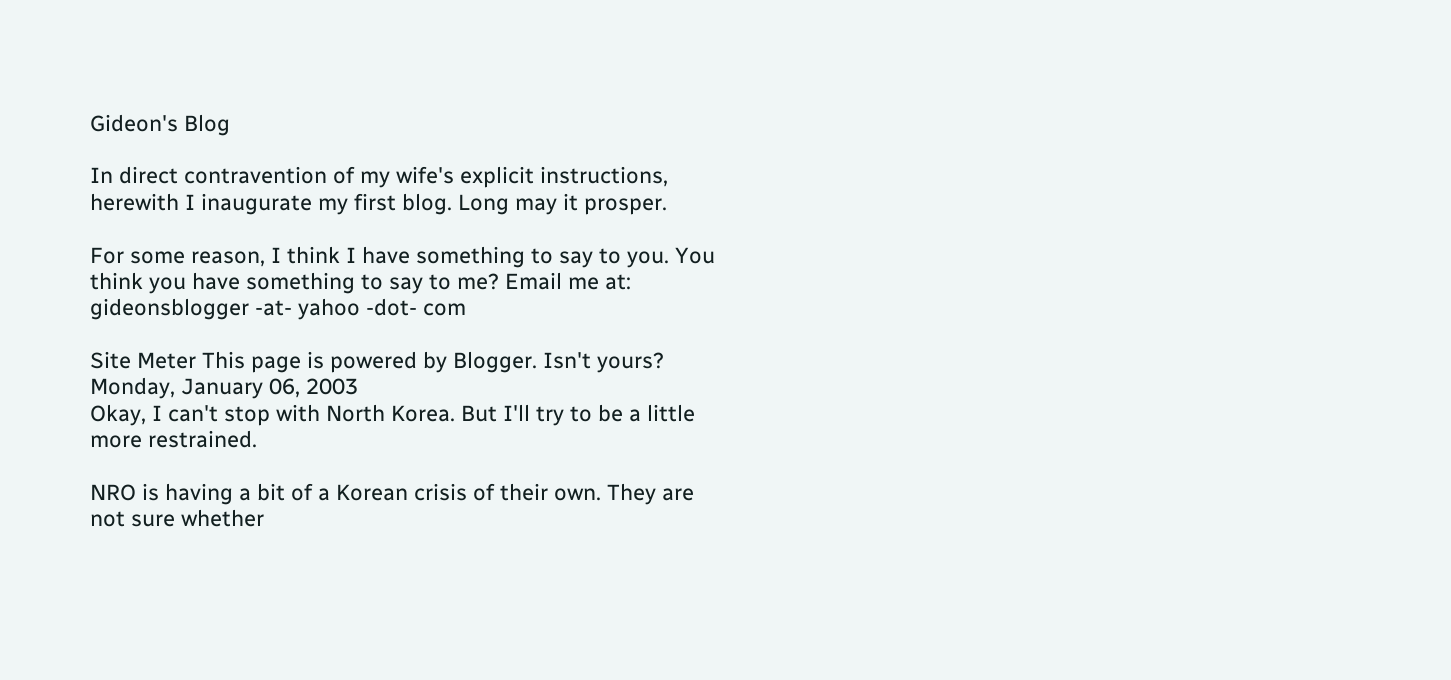Gideon's Blog

In direct contravention of my wife's explicit instructions, herewith I inaugurate my first blog. Long may it prosper.

For some reason, I think I have something to say to you. You think you have something to say to me? Email me at: gideonsblogger -at- yahoo -dot- com

Site Meter This page is powered by Blogger. Isn't yours?
Monday, January 06, 2003
Okay, I can't stop with North Korea. But I'll try to be a little more restrained.

NRO is having a bit of a Korean crisis of their own. They are not sure whether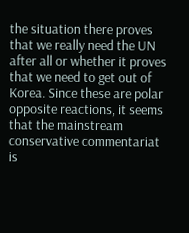the situation there proves that we really need the UN after all or whether it proves that we need to get out of Korea. Since these are polar opposite reactions, it seems that the mainstream conservative commentariat is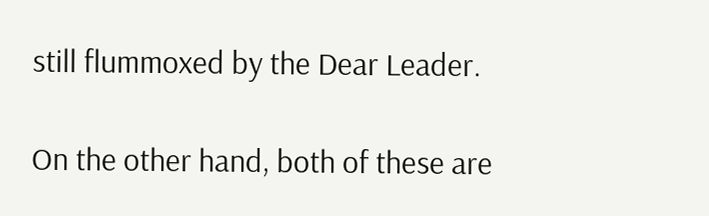still flummoxed by the Dear Leader.

On the other hand, both of these are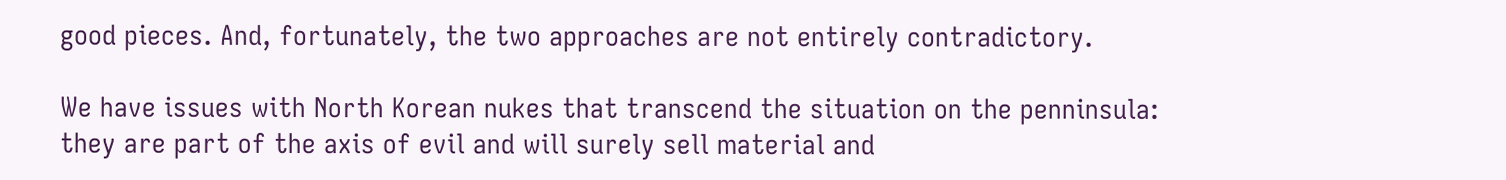good pieces. And, fortunately, the two approaches are not entirely contradictory.

We have issues with North Korean nukes that transcend the situation on the penninsula: they are part of the axis of evil and will surely sell material and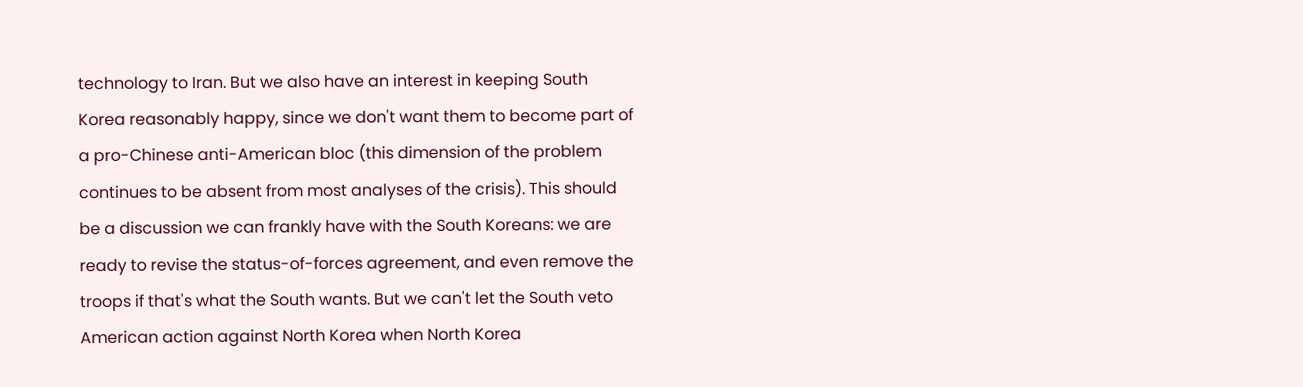technology to Iran. But we also have an interest in keeping South Korea reasonably happy, since we don't want them to become part of a pro-Chinese anti-American bloc (this dimension of the problem continues to be absent from most analyses of the crisis). This should be a discussion we can frankly have with the South Koreans: we are ready to revise the status-of-forces agreement, and even remove the troops if that's what the South wants. But we can't let the South veto American action against North Korea when North Korea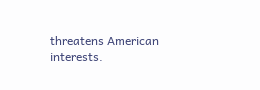threatens American interests.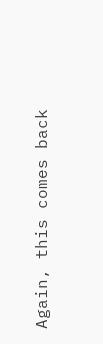Again, this comes back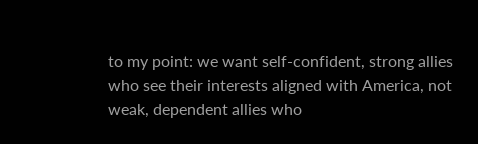to my point: we want self-confident, strong allies who see their interests aligned with America, not weak, dependent allies who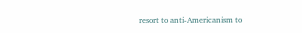resort to anti-Americanism to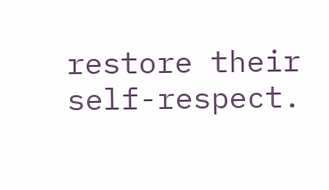restore their self-respect.